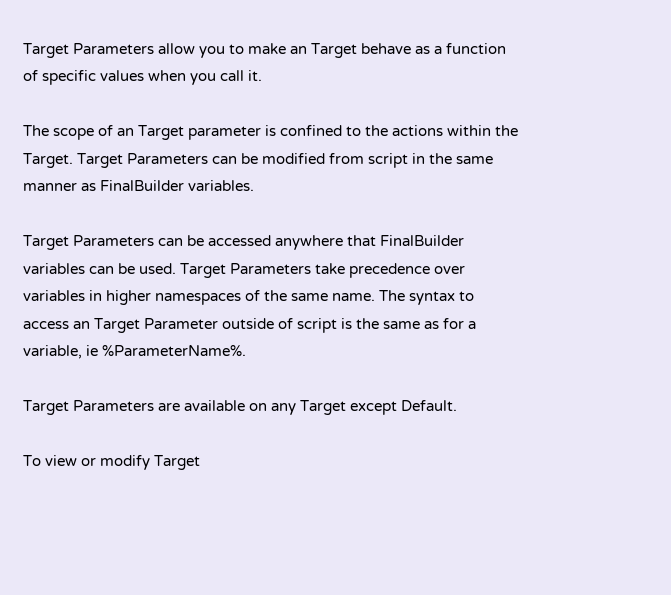Target Parameters allow you to make an Target behave as a function of specific values when you call it.

The scope of an Target parameter is confined to the actions within the Target. Target Parameters can be modified from script in the same manner as FinalBuilder variables.

Target Parameters can be accessed anywhere that FinalBuilder variables can be used. Target Parameters take precedence over variables in higher namespaces of the same name. The syntax to access an Target Parameter outside of script is the same as for a variable, ie %ParameterName%.

Target Parameters are available on any Target except Default.

To view or modify Target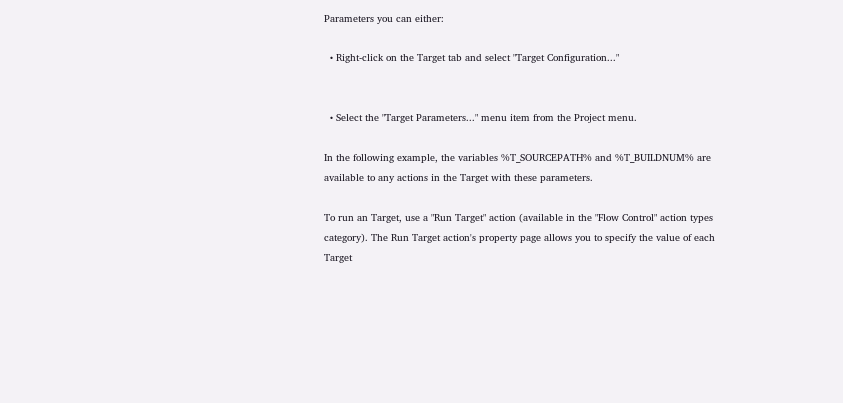Parameters you can either:

  • Right-click on the Target tab and select "Target Configuration..."


  • Select the "Target Parameters..." menu item from the Project menu.

In the following example, the variables %T_SOURCEPATH% and %T_BUILDNUM% are available to any actions in the Target with these parameters.

To run an Target, use a "Run Target" action (available in the "Flow Control" action types category). The Run Target action's property page allows you to specify the value of each Target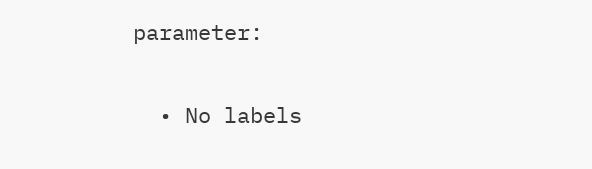parameter:

  • No labels